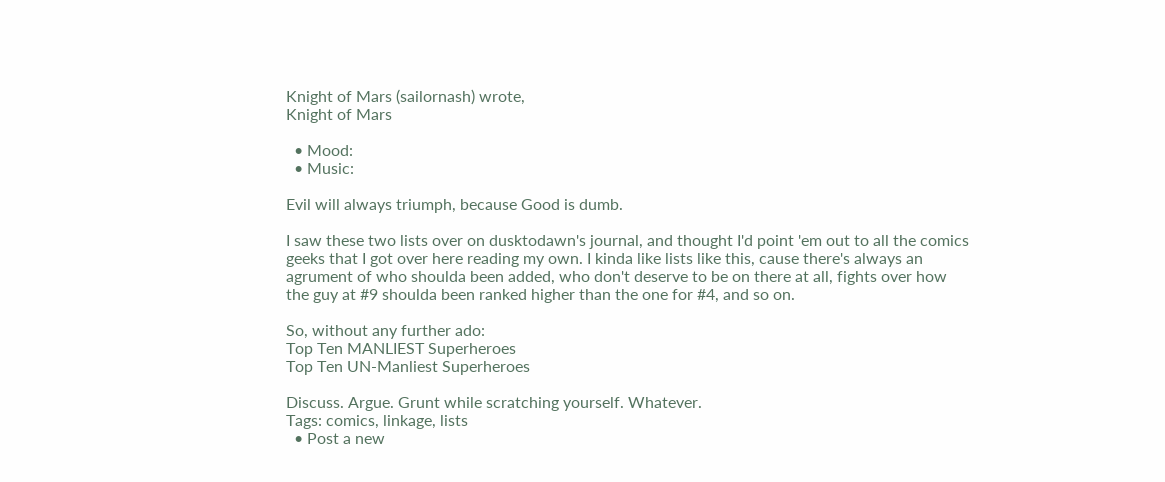Knight of Mars (sailornash) wrote,
Knight of Mars

  • Mood:
  • Music:

Evil will always triumph, because Good is dumb.

I saw these two lists over on dusktodawn's journal, and thought I'd point 'em out to all the comics geeks that I got over here reading my own. I kinda like lists like this, cause there's always an agrument of who shoulda been added, who don't deserve to be on there at all, fights over how the guy at #9 shoulda been ranked higher than the one for #4, and so on.

So, without any further ado:
Top Ten MANLIEST Superheroes
Top Ten UN-Manliest Superheroes

Discuss. Argue. Grunt while scratching yourself. Whatever.
Tags: comics, linkage, lists
  • Post a new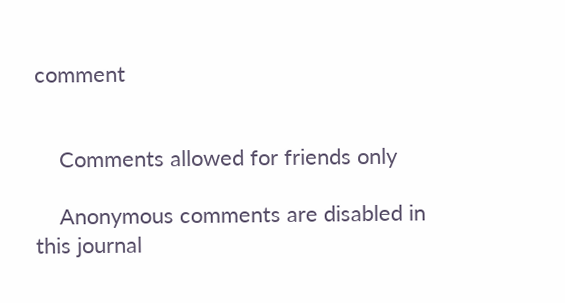comment


    Comments allowed for friends only

    Anonymous comments are disabled in this journal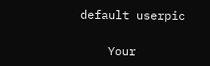default userpic

    Your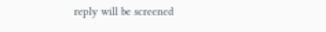reply will be screened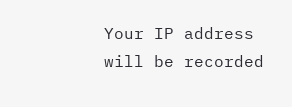Your IP address will be recorded